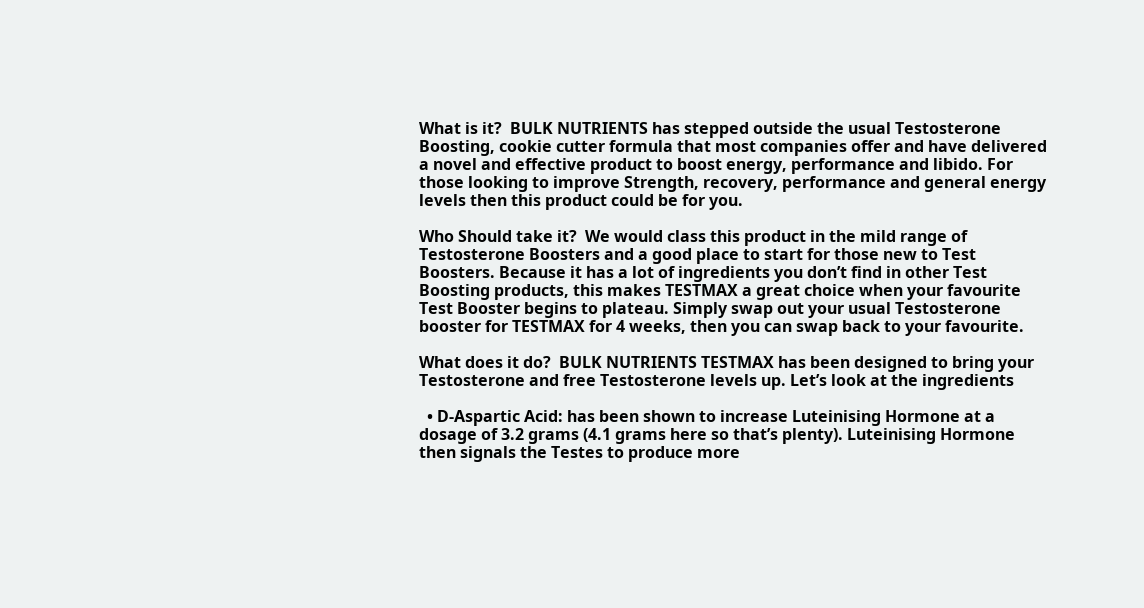What is it?  BULK NUTRIENTS has stepped outside the usual Testosterone Boosting, cookie cutter formula that most companies offer and have delivered a novel and effective product to boost energy, performance and libido. For those looking to improve Strength, recovery, performance and general energy levels then this product could be for you.

Who Should take it?  We would class this product in the mild range of Testosterone Boosters and a good place to start for those new to Test Boosters. Because it has a lot of ingredients you don’t find in other Test Boosting products, this makes TESTMAX a great choice when your favourite Test Booster begins to plateau. Simply swap out your usual Testosterone booster for TESTMAX for 4 weeks, then you can swap back to your favourite.

What does it do?  BULK NUTRIENTS TESTMAX has been designed to bring your Testosterone and free Testosterone levels up. Let’s look at the ingredients

  • D-Aspartic Acid: has been shown to increase Luteinising Hormone at a dosage of 3.2 grams (4.1 grams here so that’s plenty). Luteinising Hormone then signals the Testes to produce more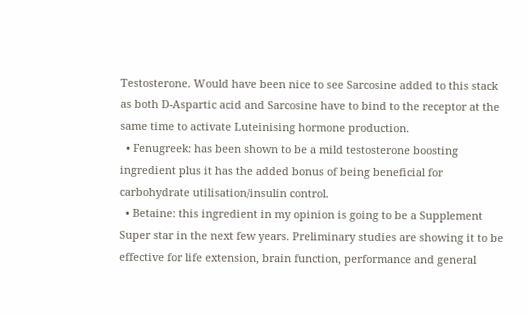Testosterone. Would have been nice to see Sarcosine added to this stack as both D-Aspartic acid and Sarcosine have to bind to the receptor at the same time to activate Luteinising hormone production.
  • Fenugreek: has been shown to be a mild testosterone boosting ingredient plus it has the added bonus of being beneficial for carbohydrate utilisation/insulin control.
  • Betaine: this ingredient in my opinion is going to be a Supplement Super star in the next few years. Preliminary studies are showing it to be effective for life extension, brain function, performance and general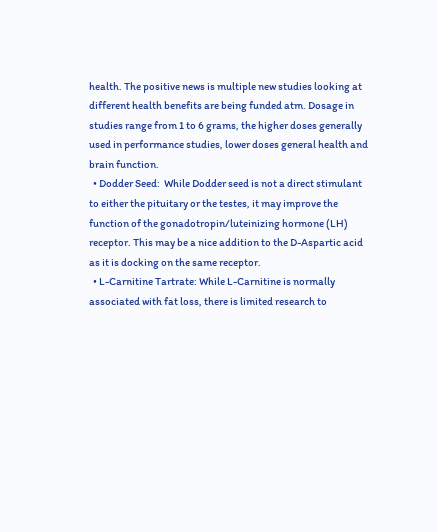health. The positive news is multiple new studies looking at different health benefits are being funded atm. Dosage in studies range from 1 to 6 grams, the higher doses generally used in performance studies, lower doses general health and brain function.
  • Dodder Seed:  While Dodder seed is not a direct stimulant to either the pituitary or the testes, it may improve the function of the gonadotropin/luteinizing hormone (LH) receptor. This may be a nice addition to the D-Aspartic acid as it is docking on the same receptor.
  • L-Carnitine Tartrate: While L-Carnitine is normally associated with fat loss, there is limited research to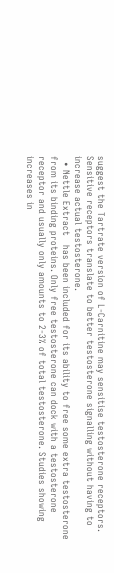suggest the Tartrate version of L-Carnitine may sensitise testosterone receptors. Sensitive receptors translate to better testosterone signalling without having to increase actual testosterone.
  • Nettle Extract   has been included for its ability to free some extra testosterone from its binding proteins. Only free testosterone can dock with a testosterone receptor and usually only amounts to 2-3% of total testosterone. Studies showing increases in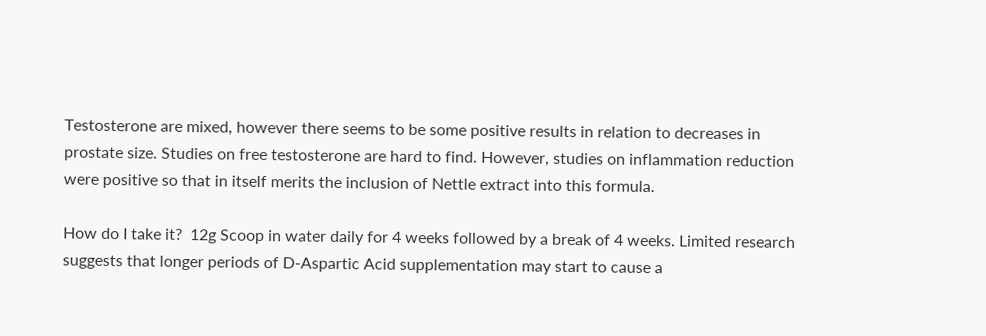Testosterone are mixed, however there seems to be some positive results in relation to decreases in prostate size. Studies on free testosterone are hard to find. However, studies on inflammation reduction were positive so that in itself merits the inclusion of Nettle extract into this formula.

How do I take it?  12g Scoop in water daily for 4 weeks followed by a break of 4 weeks. Limited research suggests that longer periods of D-Aspartic Acid supplementation may start to cause a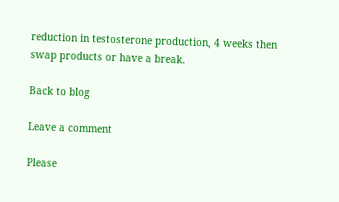reduction in testosterone production, 4 weeks then swap products or have a break.

Back to blog

Leave a comment

Please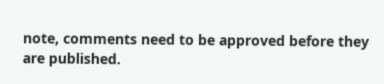note, comments need to be approved before they are published.